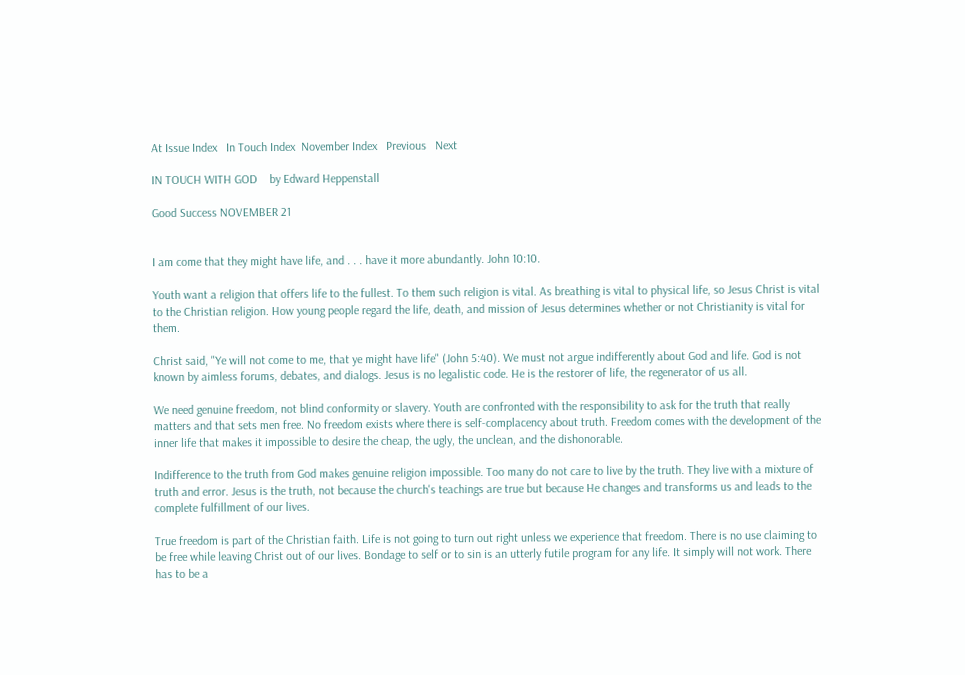At Issue Index   In Touch Index  November Index   Previous   Next

IN TOUCH WITH GOD    by Edward Heppenstall

Good Success NOVEMBER 21


I am come that they might have life, and . . . have it more abundantly. John 10:10.

Youth want a religion that offers life to the fullest. To them such religion is vital. As breathing is vital to physical life, so Jesus Christ is vital to the Christian religion. How young people regard the life, death, and mission of Jesus determines whether or not Christianity is vital for them.

Christ said, "Ye will not come to me, that ye might have life" (John 5:40). We must not argue indifferently about God and life. God is not known by aimless forums, debates, and dialogs. Jesus is no legalistic code. He is the restorer of life, the regenerator of us all.

We need genuine freedom, not blind conformity or slavery. Youth are confronted with the responsibility to ask for the truth that really matters and that sets men free. No freedom exists where there is self-complacency about truth. Freedom comes with the development of the inner life that makes it impossible to desire the cheap, the ugly, the unclean, and the dishonorable.

Indifference to the truth from God makes genuine religion impossible. Too many do not care to live by the truth. They live with a mixture of truth and error. Jesus is the truth, not because the church's teachings are true but because He changes and transforms us and leads to the complete fulfillment of our lives.

True freedom is part of the Christian faith. Life is not going to turn out right unless we experience that freedom. There is no use claiming to be free while leaving Christ out of our lives. Bondage to self or to sin is an utterly futile program for any life. It simply will not work. There has to be a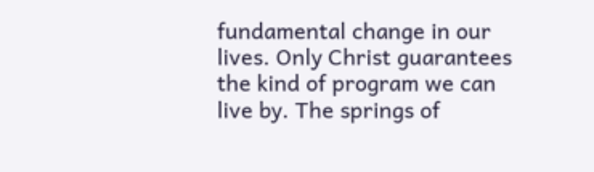fundamental change in our lives. Only Christ guarantees the kind of program we can live by. The springs of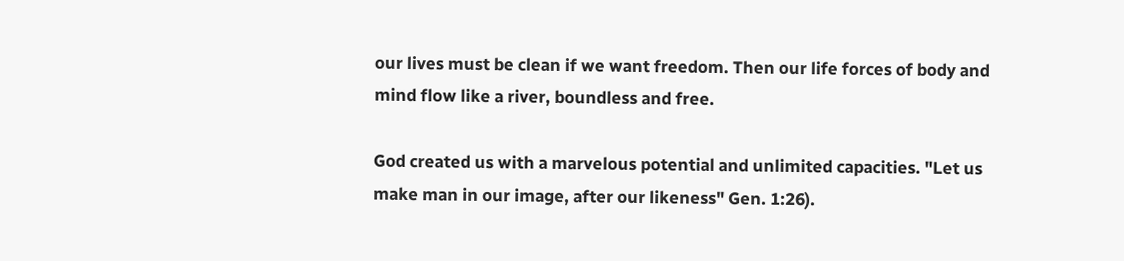our lives must be clean if we want freedom. Then our life forces of body and mind flow like a river, boundless and free.

God created us with a marvelous potential and unlimited capacities. "Let us make man in our image, after our likeness" Gen. 1:26).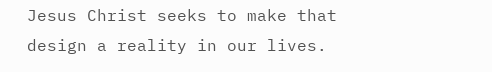Jesus Christ seeks to make that design a reality in our lives.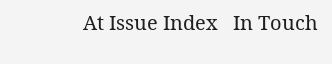At Issue Index   In Touch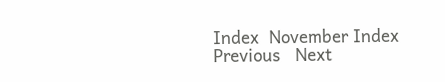Index  November Index   Previous   Next